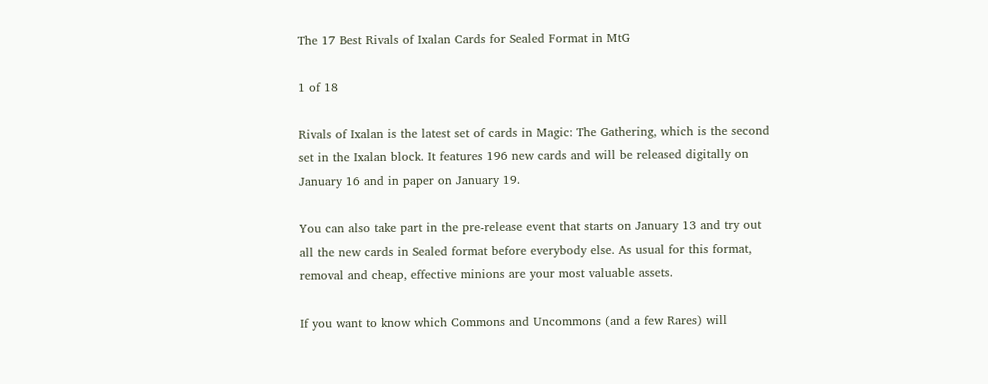The 17 Best Rivals of Ixalan Cards for Sealed Format in MtG

1 of 18

Rivals of Ixalan is the latest set of cards in Magic: The Gathering, which is the second set in the Ixalan block. It features 196 new cards and will be released digitally on January 16 and in paper on January 19.

You can also take part in the pre-release event that starts on January 13 and try out all the new cards in Sealed format before everybody else. As usual for this format, removal and cheap, effective minions are your most valuable assets.

If you want to know which Commons and Uncommons (and a few Rares) will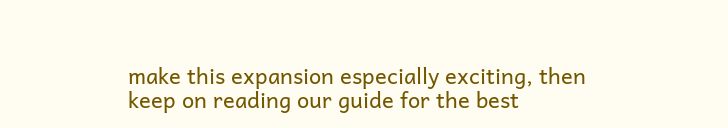make this expansion especially exciting, then keep on reading our guide for the best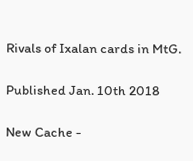Rivals of Ixalan cards in MtG.

Published Jan. 10th 2018

New Cache -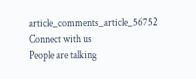article_comments_article_56752
Connect with us
People are talking